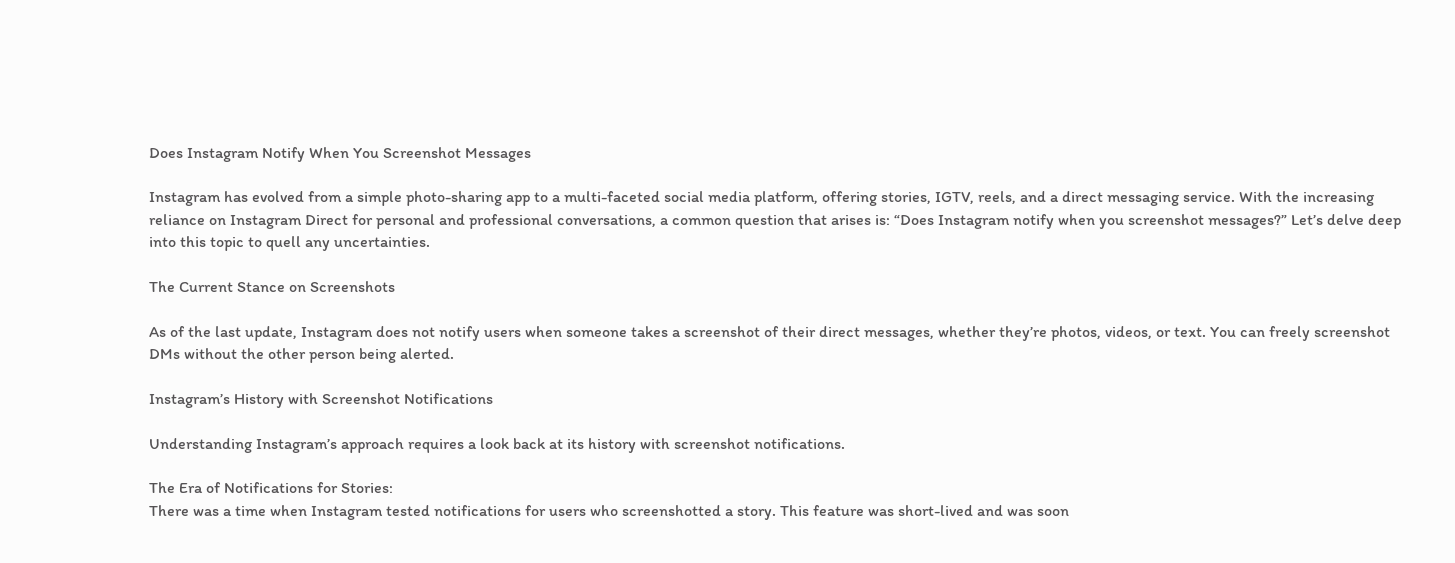Does Instagram Notify When You Screenshot Messages

Instagram has evolved from a simple photo-sharing app to a multi-faceted social media platform, offering stories, IGTV, reels, and a direct messaging service. With the increasing reliance on Instagram Direct for personal and professional conversations, a common question that arises is: “Does Instagram notify when you screenshot messages?” Let’s delve deep into this topic to quell any uncertainties.

The Current Stance on Screenshots

As of the last update, Instagram does not notify users when someone takes a screenshot of their direct messages, whether they’re photos, videos, or text. You can freely screenshot DMs without the other person being alerted.

Instagram’s History with Screenshot Notifications

Understanding Instagram’s approach requires a look back at its history with screenshot notifications.

The Era of Notifications for Stories:
There was a time when Instagram tested notifications for users who screenshotted a story. This feature was short-lived and was soon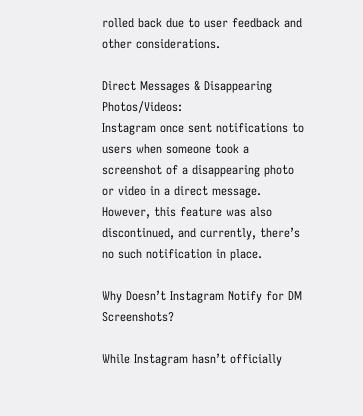rolled back due to user feedback and other considerations.

Direct Messages & Disappearing Photos/Videos:
Instagram once sent notifications to users when someone took a screenshot of a disappearing photo or video in a direct message. However, this feature was also discontinued, and currently, there’s no such notification in place.

Why Doesn’t Instagram Notify for DM Screenshots?

While Instagram hasn’t officially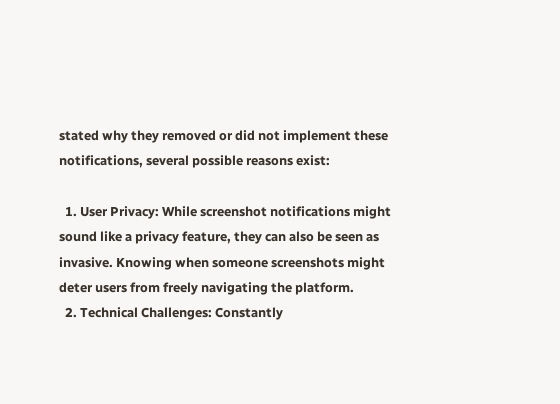stated why they removed or did not implement these notifications, several possible reasons exist:

  1. User Privacy: While screenshot notifications might sound like a privacy feature, they can also be seen as invasive. Knowing when someone screenshots might deter users from freely navigating the platform.
  2. Technical Challenges: Constantly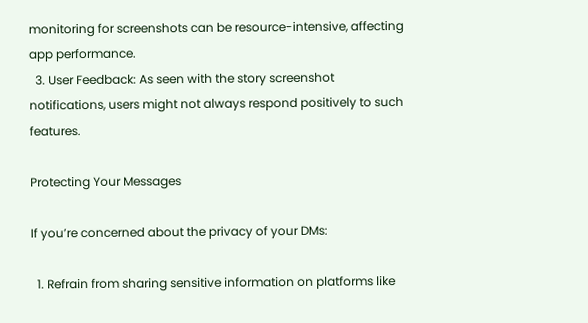monitoring for screenshots can be resource-intensive, affecting app performance.
  3. User Feedback: As seen with the story screenshot notifications, users might not always respond positively to such features.

Protecting Your Messages

If you’re concerned about the privacy of your DMs:

  1. Refrain from sharing sensitive information on platforms like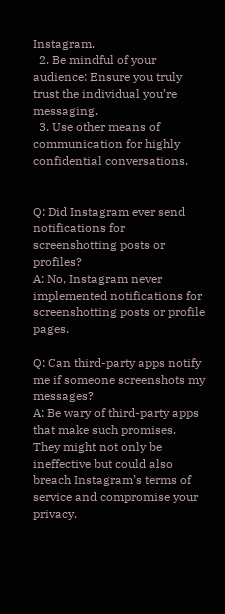Instagram.
  2. Be mindful of your audience: Ensure you truly trust the individual you’re messaging.
  3. Use other means of communication for highly confidential conversations.


Q: Did Instagram ever send notifications for screenshotting posts or profiles?
A: No, Instagram never implemented notifications for screenshotting posts or profile pages.

Q: Can third-party apps notify me if someone screenshots my messages?
A: Be wary of third-party apps that make such promises. They might not only be ineffective but could also breach Instagram’s terms of service and compromise your privacy.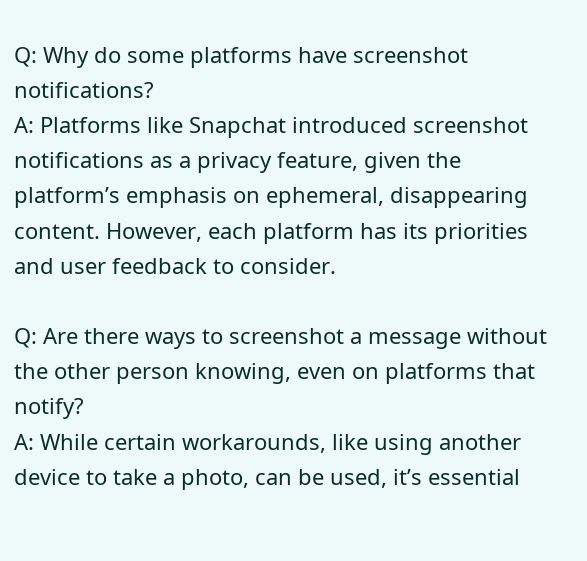Q: Why do some platforms have screenshot notifications?
A: Platforms like Snapchat introduced screenshot notifications as a privacy feature, given the platform’s emphasis on ephemeral, disappearing content. However, each platform has its priorities and user feedback to consider.

Q: Are there ways to screenshot a message without the other person knowing, even on platforms that notify?
A: While certain workarounds, like using another device to take a photo, can be used, it’s essential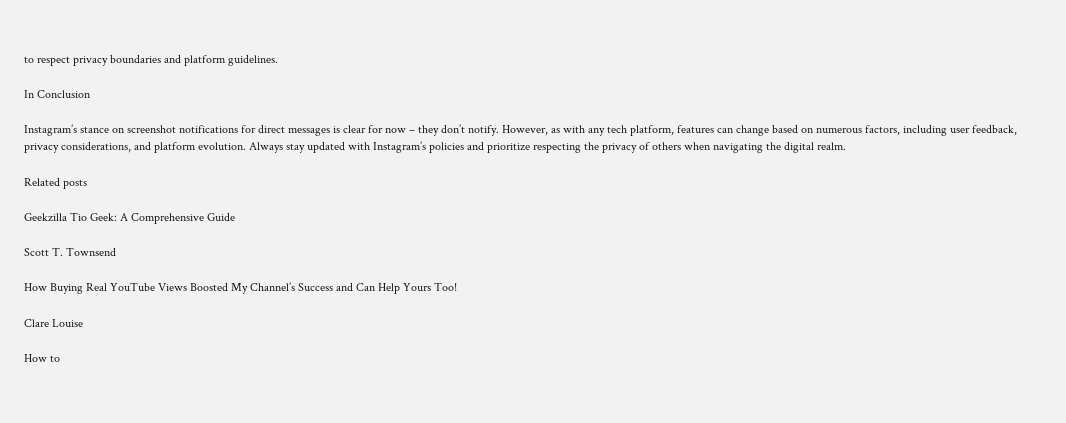to respect privacy boundaries and platform guidelines.

In Conclusion

Instagram’s stance on screenshot notifications for direct messages is clear for now – they don’t notify. However, as with any tech platform, features can change based on numerous factors, including user feedback, privacy considerations, and platform evolution. Always stay updated with Instagram’s policies and prioritize respecting the privacy of others when navigating the digital realm.

Related posts

Geekzilla Tio Geek: A Comprehensive Guide

Scott T. Townsend

How Buying Real YouTube Views Boosted My Channel’s Success and Can Help Yours Too!

Clare Louise

How to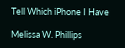Tell Which iPhone I Have

Melissa W. Phillips